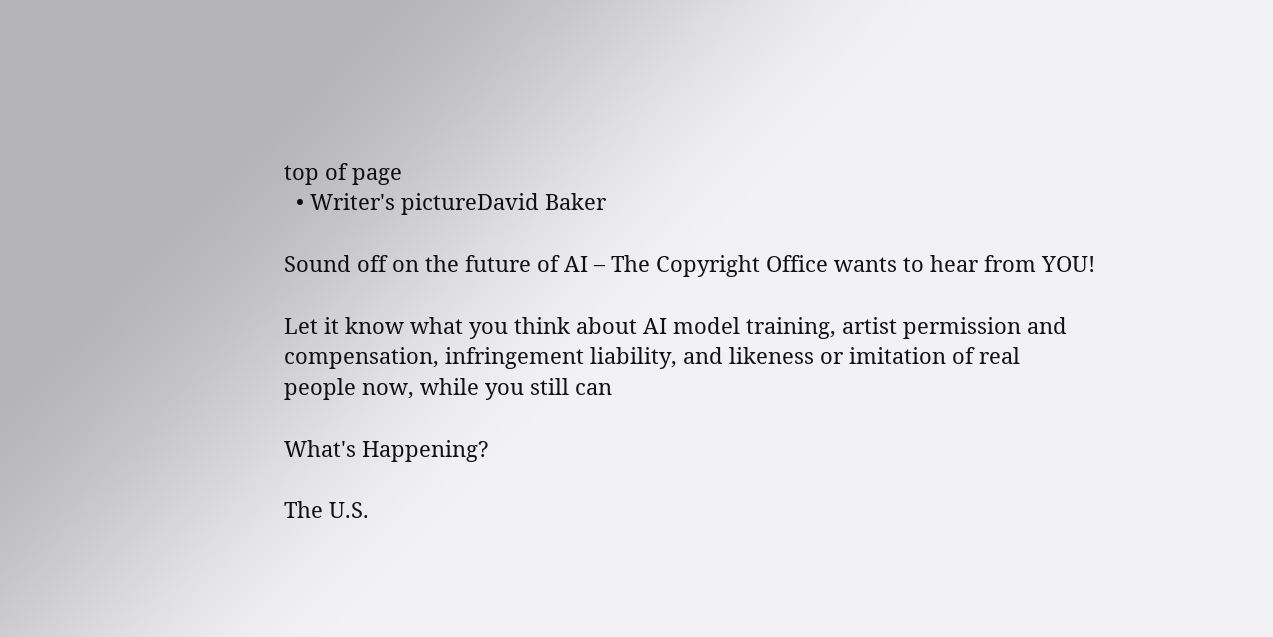top of page
  • Writer's pictureDavid Baker

Sound off on the future of AI – The Copyright Office wants to hear from YOU!

Let it know what you think about AI model training, artist permission and compensation, infringement liability, and likeness or imitation of real people now, while you still can

What's Happening?

The U.S.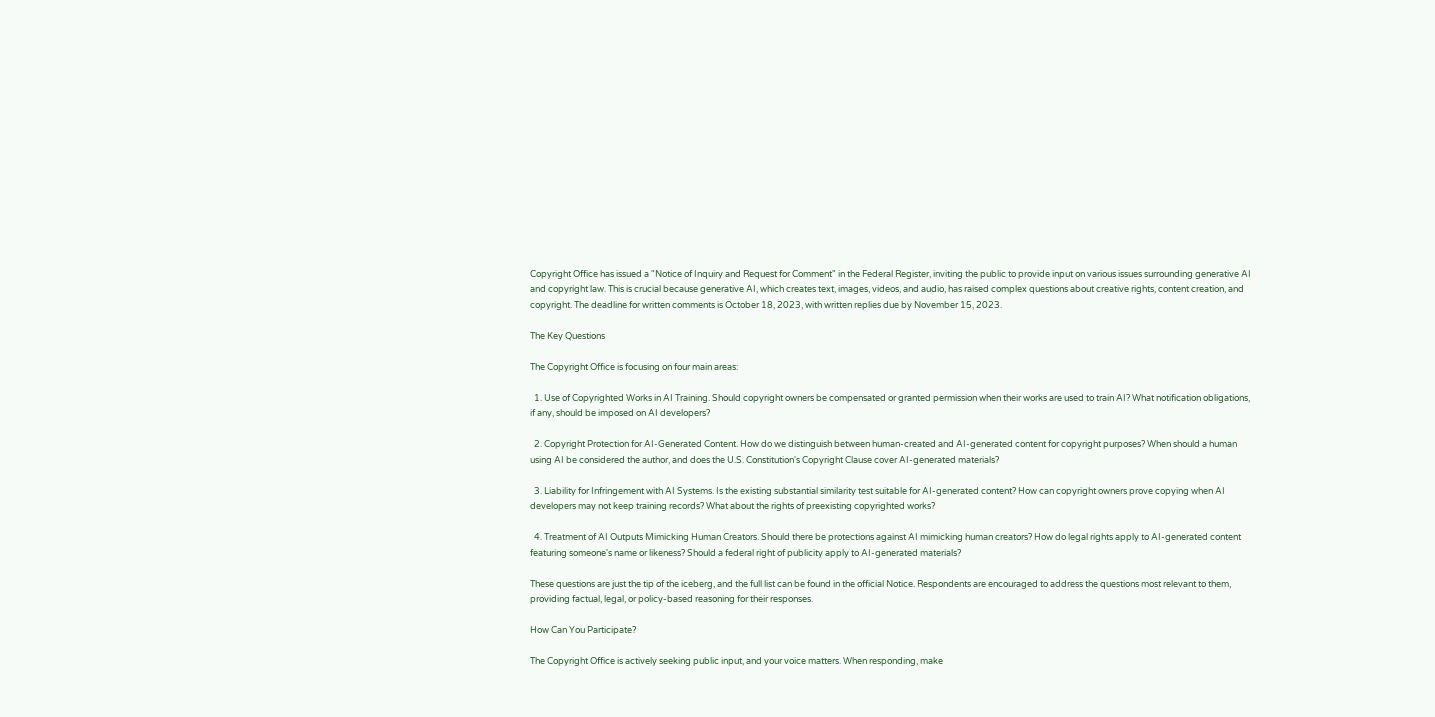Copyright Office has issued a "Notice of Inquiry and Request for Comment" in the Federal Register, inviting the public to provide input on various issues surrounding generative AI and copyright law. This is crucial because generative AI, which creates text, images, videos, and audio, has raised complex questions about creative rights, content creation, and copyright. The deadline for written comments is October 18, 2023, with written replies due by November 15, 2023.

The Key Questions

The Copyright Office is focusing on four main areas:

  1. Use of Copyrighted Works in AI Training. Should copyright owners be compensated or granted permission when their works are used to train AI? What notification obligations, if any, should be imposed on AI developers?

  2. Copyright Protection for AI-Generated Content. How do we distinguish between human-created and AI-generated content for copyright purposes? When should a human using AI be considered the author, and does the U.S. Constitution's Copyright Clause cover AI-generated materials?

  3. Liability for Infringement with AI Systems. Is the existing substantial similarity test suitable for AI-generated content? How can copyright owners prove copying when AI developers may not keep training records? What about the rights of preexisting copyrighted works?

  4. Treatment of AI Outputs Mimicking Human Creators. Should there be protections against AI mimicking human creators? How do legal rights apply to AI-generated content featuring someone's name or likeness? Should a federal right of publicity apply to AI-generated materials?

These questions are just the tip of the iceberg, and the full list can be found in the official Notice. Respondents are encouraged to address the questions most relevant to them, providing factual, legal, or policy-based reasoning for their responses.

How Can You Participate?

The Copyright Office is actively seeking public input, and your voice matters. When responding, make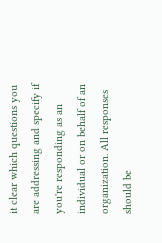it clear which questions you are addressing and specify if you're responding as an individual or on behalf of an organization. All responses should be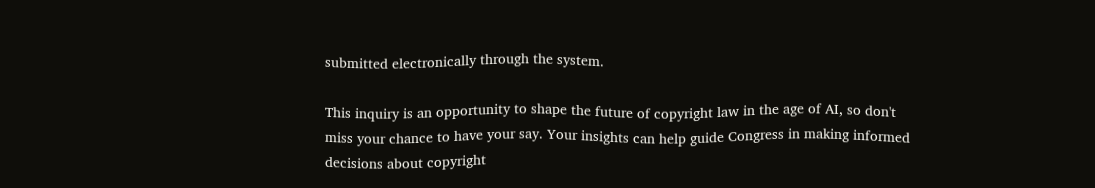submitted electronically through the system.

This inquiry is an opportunity to shape the future of copyright law in the age of AI, so don't miss your chance to have your say. Your insights can help guide Congress in making informed decisions about copyright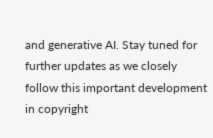and generative AI. Stay tuned for further updates as we closely follow this important development in copyright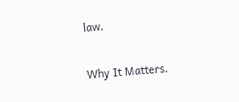law.

Why It Matters.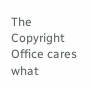The Copyright Office cares what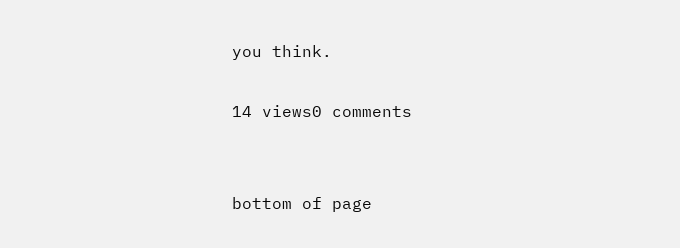you think.

14 views0 comments


bottom of page